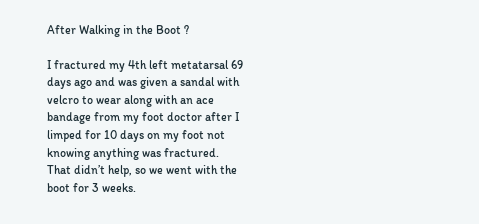After Walking in the Boot ?

I fractured my 4th left metatarsal 69 days ago and was given a sandal with velcro to wear along with an ace bandage from my foot doctor after I limped for 10 days on my foot not knowing anything was fractured.
That didn’t help, so we went with the boot for 3 weeks.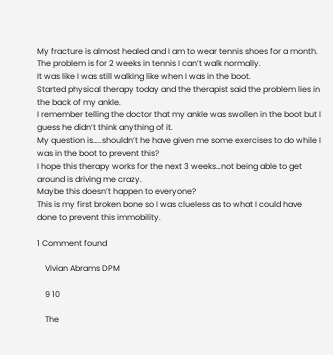My fracture is almost healed and I am to wear tennis shoes for a month.
The problem is for 2 weeks in tennis I can’t walk normally.
It was like I was still walking like when I was in the boot.
Started physical therapy today and the therapist said the problem lies in the back of my ankle.
I remember telling the doctor that my ankle was swollen in the boot but I guess he didn’t think anything of it.
My question is…..shouldn’t he have given me some exercises to do while I was in the boot to prevent this?
I hope this therapy works for the next 3 weeks…not being able to get around is driving me crazy.
Maybe this doesn’t happen to everyone?
This is my first broken bone so I was clueless as to what I could have done to prevent this immobility.

1 Comment found

    Vivian Abrams DPM

    9 10

    The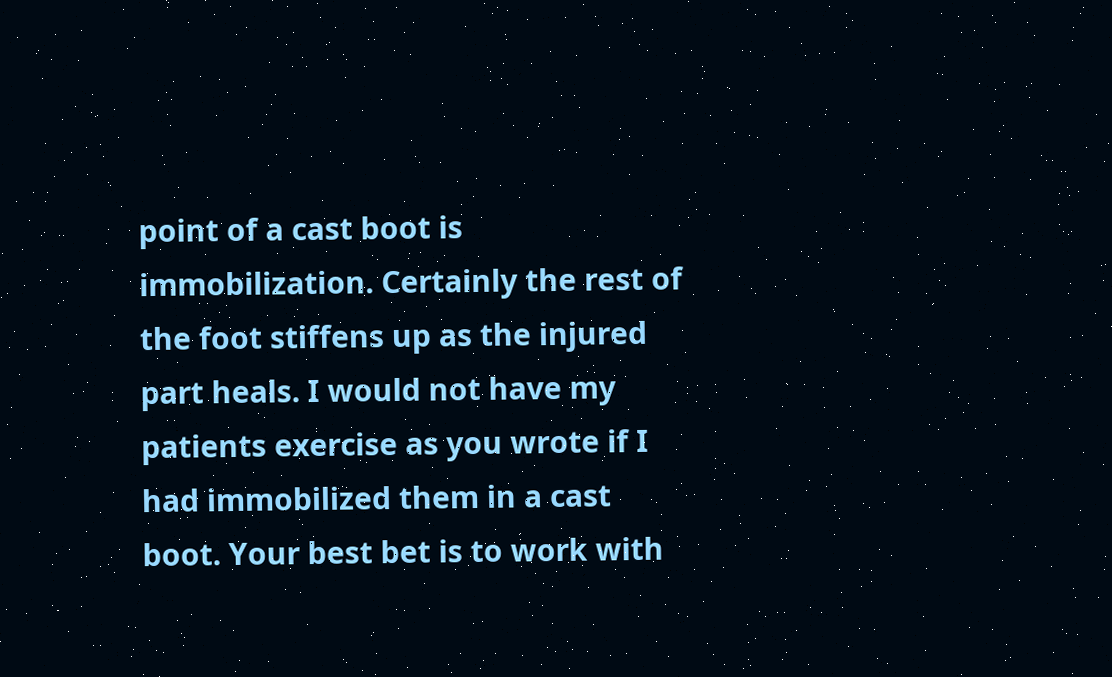point of a cast boot is immobilization. Certainly the rest of the foot stiffens up as the injured part heals. I would not have my patients exercise as you wrote if I had immobilized them in a cast boot. Your best bet is to work with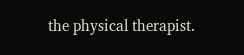the physical therapist.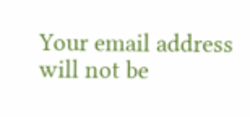Your email address will not be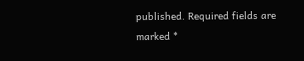published. Required fields are marked *